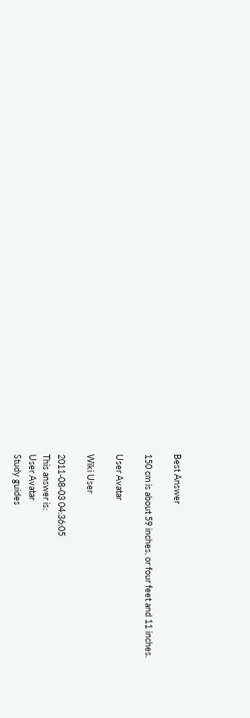Best Answer

150 cm is about 59 inches, or four feet and 11 inches.

User Avatar

Wiki User

2011-08-03 04:36:05
This answer is:
User Avatar
Study guides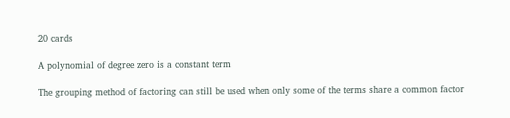20 cards

A polynomial of degree zero is a constant term

The grouping method of factoring can still be used when only some of the terms share a common factor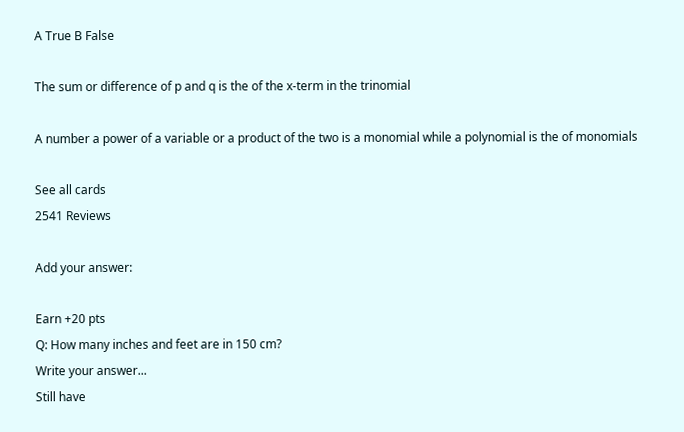A True B False

The sum or difference of p and q is the of the x-term in the trinomial

A number a power of a variable or a product of the two is a monomial while a polynomial is the of monomials

See all cards
2541 Reviews

Add your answer:

Earn +20 pts
Q: How many inches and feet are in 150 cm?
Write your answer...
Still have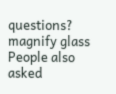questions?
magnify glass
People also asked